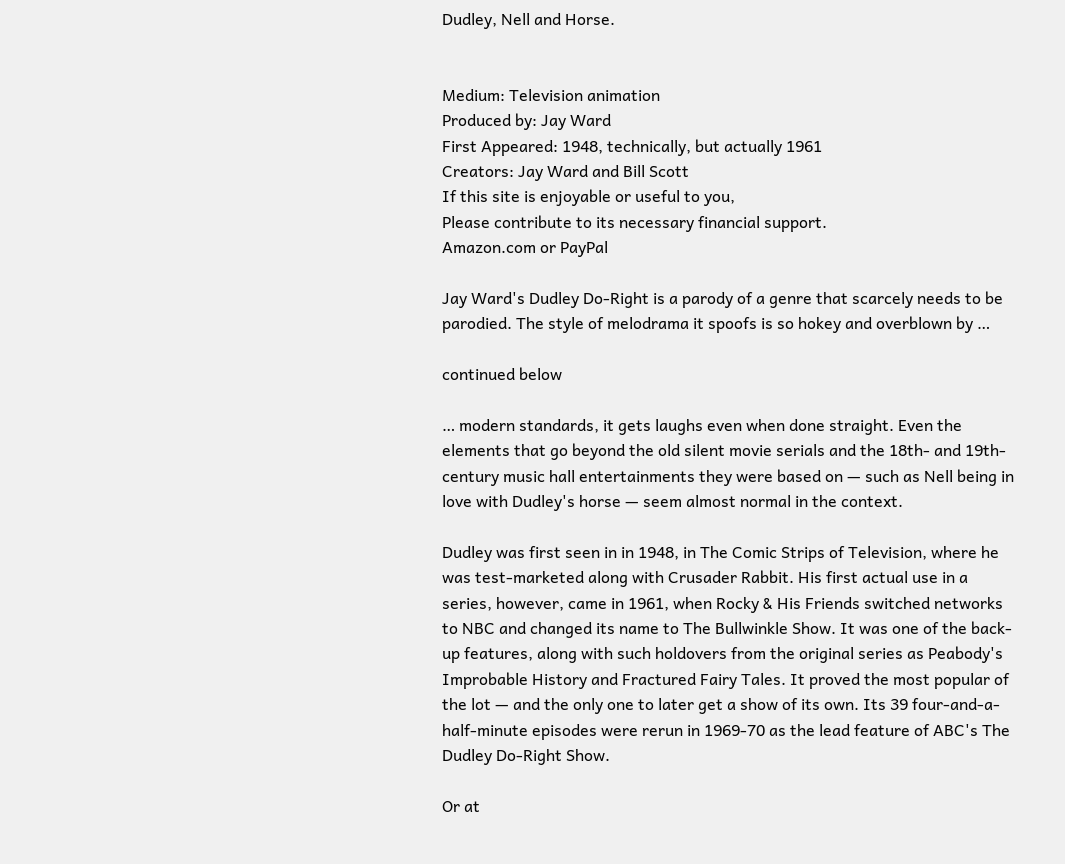Dudley, Nell and Horse.


Medium: Television animation
Produced by: Jay Ward
First Appeared: 1948, technically, but actually 1961
Creators: Jay Ward and Bill Scott
If this site is enjoyable or useful to you,
Please contribute to its necessary financial support.
Amazon.com or PayPal

Jay Ward's Dudley Do-Right is a parody of a genre that scarcely needs to be parodied. The style of melodrama it spoofs is so hokey and overblown by …

continued below

… modern standards, it gets laughs even when done straight. Even the elements that go beyond the old silent movie serials and the 18th- and 19th-century music hall entertainments they were based on — such as Nell being in love with Dudley's horse — seem almost normal in the context.

Dudley was first seen in in 1948, in The Comic Strips of Television, where he was test-marketed along with Crusader Rabbit. His first actual use in a series, however, came in 1961, when Rocky & His Friends switched networks to NBC and changed its name to The Bullwinkle Show. It was one of the back-up features, along with such holdovers from the original series as Peabody's Improbable History and Fractured Fairy Tales. It proved the most popular of the lot — and the only one to later get a show of its own. Its 39 four-and-a-half-minute episodes were rerun in 1969-70 as the lead feature of ABC's The Dudley Do-Right Show.

Or at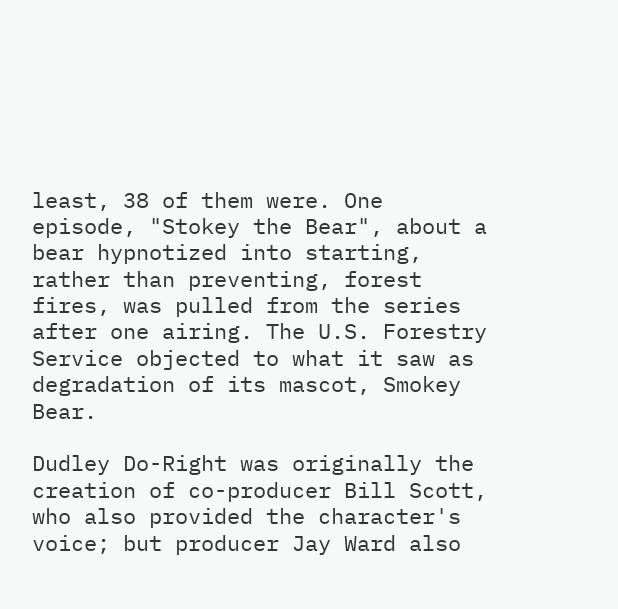least, 38 of them were. One episode, "Stokey the Bear", about a bear hypnotized into starting, rather than preventing, forest fires, was pulled from the series after one airing. The U.S. Forestry Service objected to what it saw as degradation of its mascot, Smokey Bear.

Dudley Do-Right was originally the creation of co-producer Bill Scott, who also provided the character's voice; but producer Jay Ward also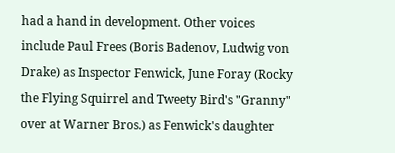had a hand in development. Other voices include Paul Frees (Boris Badenov, Ludwig von Drake) as Inspector Fenwick, June Foray (Rocky the Flying Squirrel and Tweety Bird's "Granny" over at Warner Bros.) as Fenwick's daughter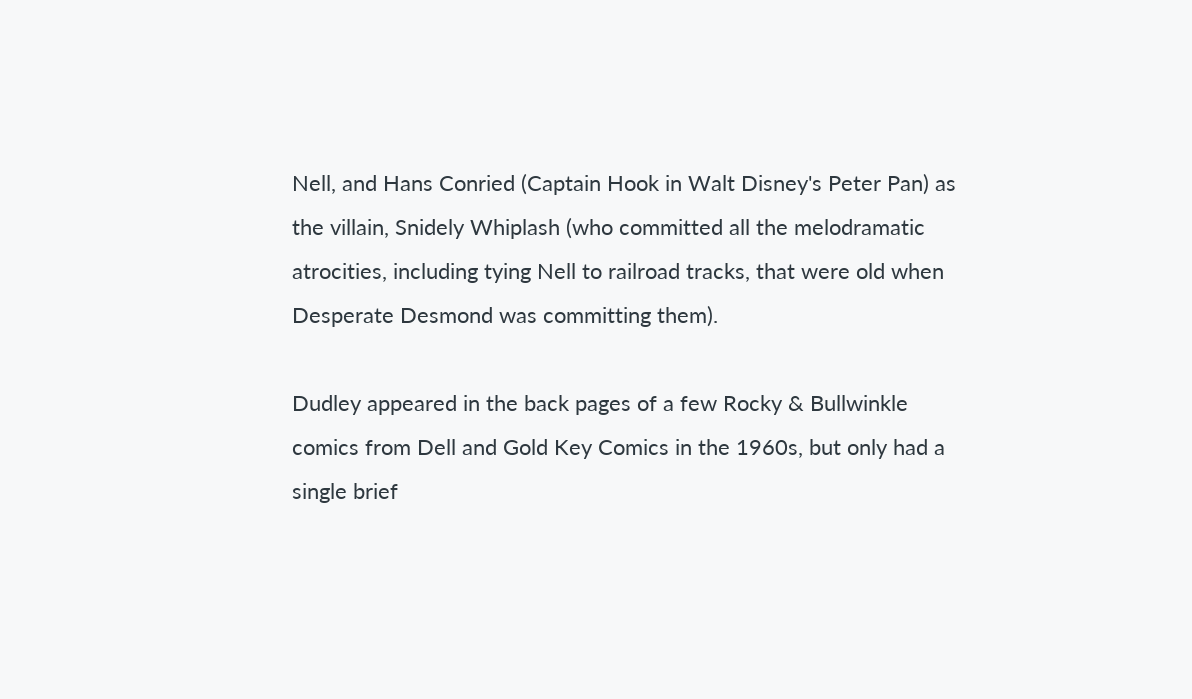Nell, and Hans Conried (Captain Hook in Walt Disney's Peter Pan) as the villain, Snidely Whiplash (who committed all the melodramatic atrocities, including tying Nell to railroad tracks, that were old when Desperate Desmond was committing them).

Dudley appeared in the back pages of a few Rocky & Bullwinkle comics from Dell and Gold Key Comics in the 1960s, but only had a single brief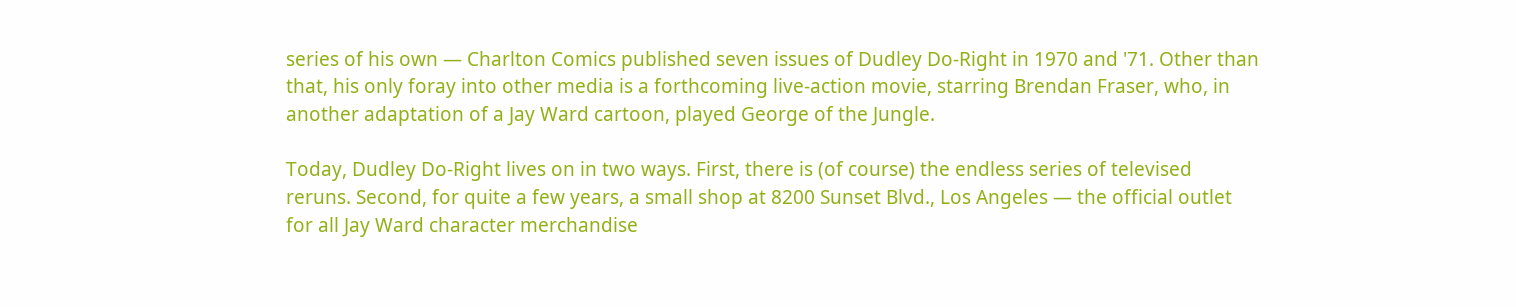series of his own — Charlton Comics published seven issues of Dudley Do-Right in 1970 and '71. Other than that, his only foray into other media is a forthcoming live-action movie, starring Brendan Fraser, who, in another adaptation of a Jay Ward cartoon, played George of the Jungle.

Today, Dudley Do-Right lives on in two ways. First, there is (of course) the endless series of televised reruns. Second, for quite a few years, a small shop at 8200 Sunset Blvd., Los Angeles — the official outlet for all Jay Ward character merchandise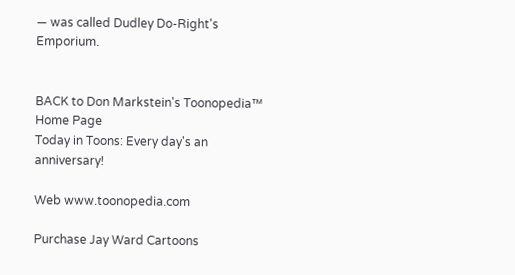— was called Dudley Do-Right's Emporium.


BACK to Don Markstein's Toonopedia™ Home Page
Today in Toons: Every day's an anniversary!

Web www.toonopedia.com

Purchase Jay Ward Cartoons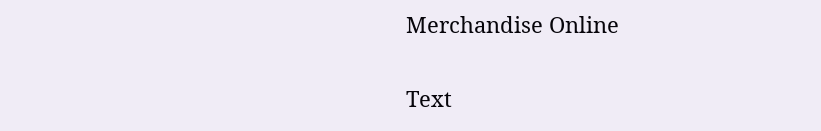Merchandise Online

Text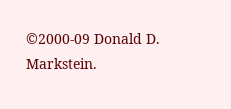©2000-09 Donald D. Markstein.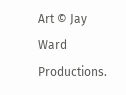Art © Jay Ward Productions.